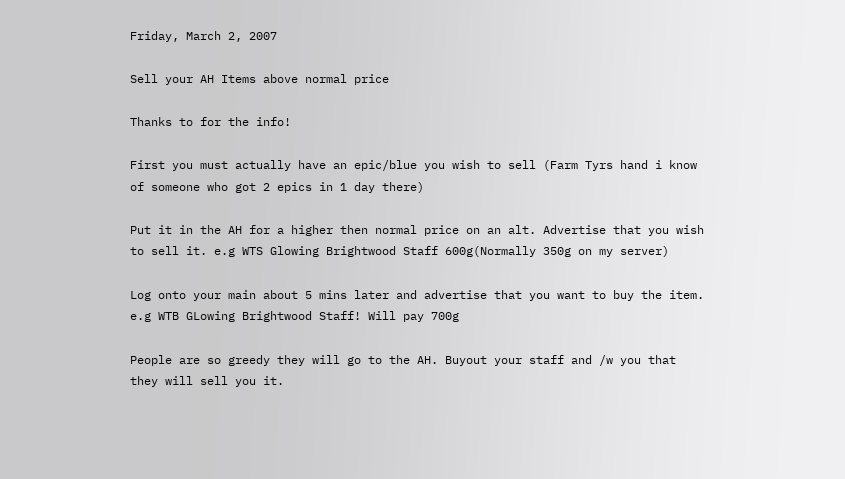Friday, March 2, 2007

Sell your AH Items above normal price

Thanks to for the info!

First you must actually have an epic/blue you wish to sell (Farm Tyrs hand i know of someone who got 2 epics in 1 day there)

Put it in the AH for a higher then normal price on an alt. Advertise that you wish to sell it. e.g WTS Glowing Brightwood Staff 600g(Normally 350g on my server)

Log onto your main about 5 mins later and advertise that you want to buy the item. e.g WTB GLowing Brightwood Staff! Will pay 700g

People are so greedy they will go to the AH. Buyout your staff and /w you that they will sell you it.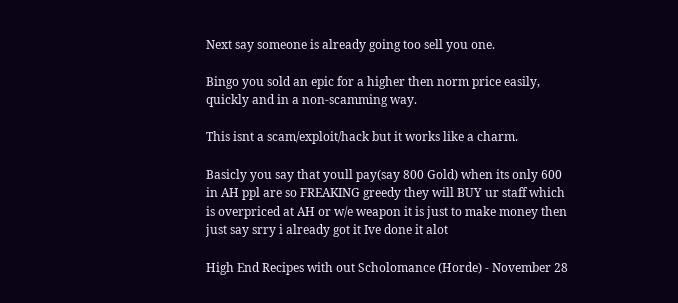Next say someone is already going too sell you one.

Bingo you sold an epic for a higher then norm price easily, quickly and in a non-scamming way.

This isnt a scam/exploit/hack but it works like a charm.

Basicly you say that youll pay(say 800 Gold) when its only 600 in AH ppl are so FREAKING greedy they will BUY ur staff which is overpriced at AH or w/e weapon it is just to make money then just say srry i already got it Ive done it alot

High End Recipes with out Scholomance (Horde) - November 28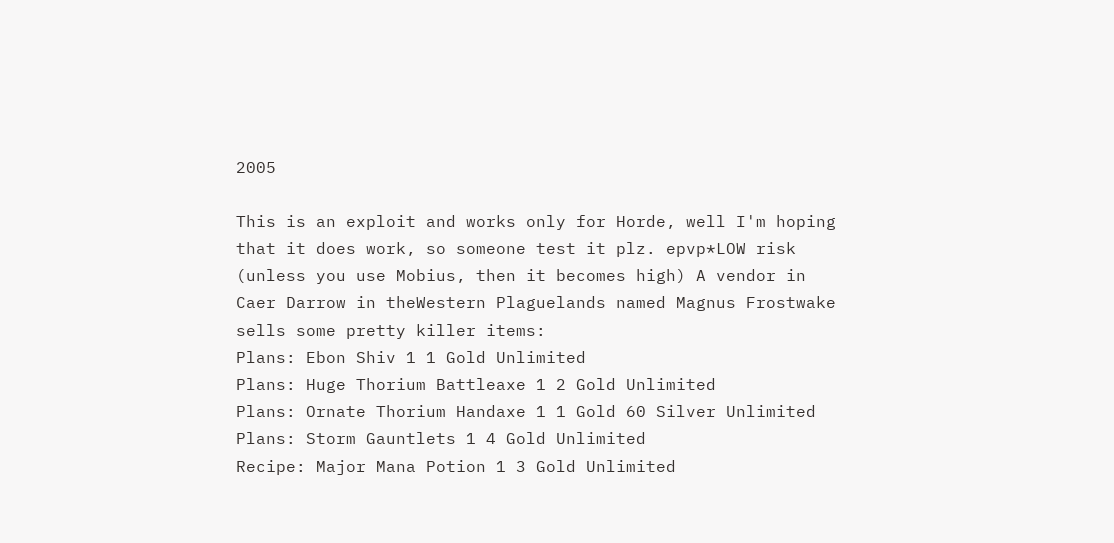2005

This is an exploit and works only for Horde, well I'm hoping that it does work, so someone test it plz. epvp*LOW risk (unless you use Mobius, then it becomes high) A vendor in Caer Darrow in theWestern Plaguelands named Magnus Frostwake sells some pretty killer items:
Plans: Ebon Shiv 1 1 Gold Unlimited
Plans: Huge Thorium Battleaxe 1 2 Gold Unlimited
Plans: Ornate Thorium Handaxe 1 1 Gold 60 Silver Unlimited
Plans: Storm Gauntlets 1 4 Gold Unlimited
Recipe: Major Mana Potion 1 3 Gold Unlimited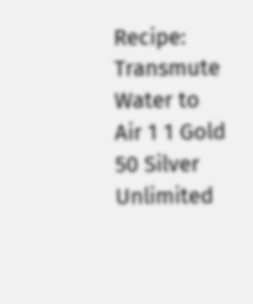Recipe: Transmute Water to Air 1 1 Gold 50 Silver Unlimited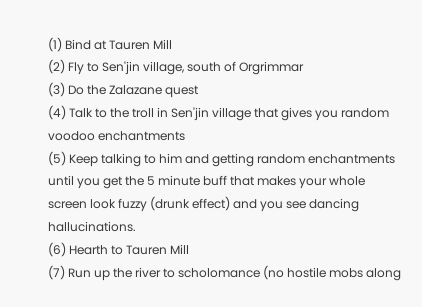(1) Bind at Tauren Mill
(2) Fly to Sen'jin village, south of Orgrimmar
(3) Do the Zalazane quest
(4) Talk to the troll in Sen'jin village that gives you random voodoo enchantments
(5) Keep talking to him and getting random enchantments until you get the 5 minute buff that makes your whole screen look fuzzy (drunk effect) and you see dancing hallucinations.
(6) Hearth to Tauren Mill
(7) Run up the river to scholomance (no hostile mobs along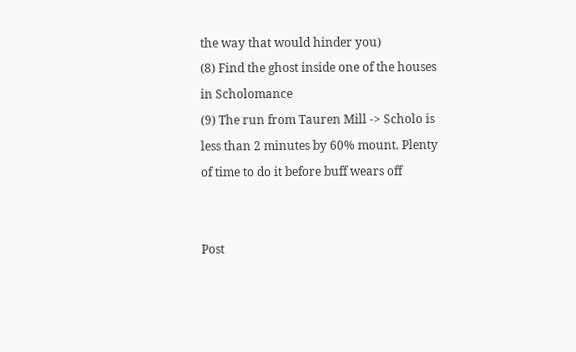the way that would hinder you)
(8) Find the ghost inside one of the houses in Scholomance
(9) The run from Tauren Mill -> Scholo is less than 2 minutes by 60% mount. Plenty of time to do it before buff wears off


Post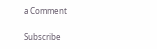a Comment

Subscribe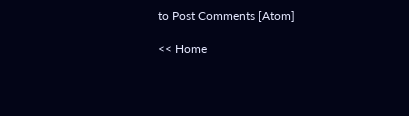to Post Comments [Atom]

<< Home